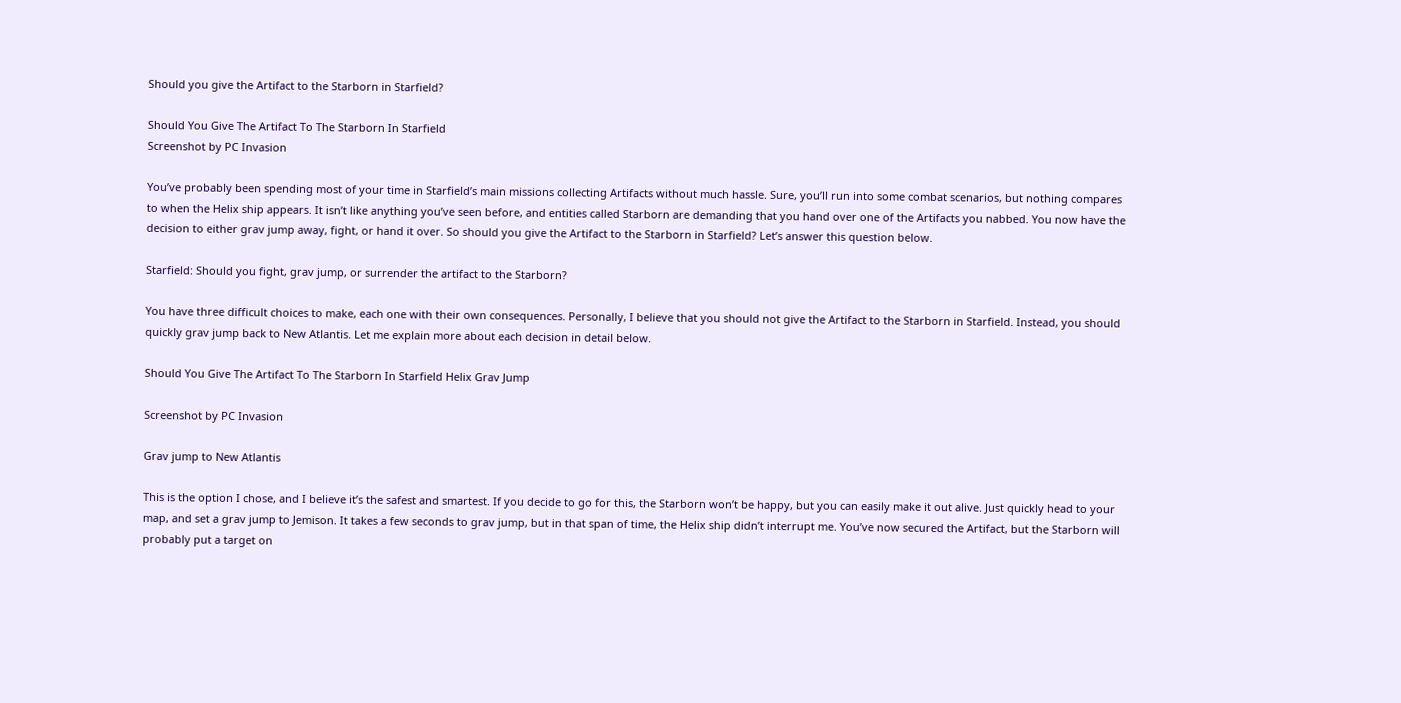Should you give the Artifact to the Starborn in Starfield?

Should You Give The Artifact To The Starborn In Starfield
Screenshot by PC Invasion

You’ve probably been spending most of your time in Starfield’s main missions collecting Artifacts without much hassle. Sure, you’ll run into some combat scenarios, but nothing compares to when the Helix ship appears. It isn’t like anything you’ve seen before, and entities called Starborn are demanding that you hand over one of the Artifacts you nabbed. You now have the decision to either grav jump away, fight, or hand it over. So should you give the Artifact to the Starborn in Starfield? Let’s answer this question below.

Starfield: Should you fight, grav jump, or surrender the artifact to the Starborn?

You have three difficult choices to make, each one with their own consequences. Personally, I believe that you should not give the Artifact to the Starborn in Starfield. Instead, you should quickly grav jump back to New Atlantis. Let me explain more about each decision in detail below.

Should You Give The Artifact To The Starborn In Starfield Helix Grav Jump

Screenshot by PC Invasion

Grav jump to New Atlantis

This is the option I chose, and I believe it’s the safest and smartest. If you decide to go for this, the Starborn won’t be happy, but you can easily make it out alive. Just quickly head to your map, and set a grav jump to Jemison. It takes a few seconds to grav jump, but in that span of time, the Helix ship didn’t interrupt me. You’ve now secured the Artifact, but the Starborn will probably put a target on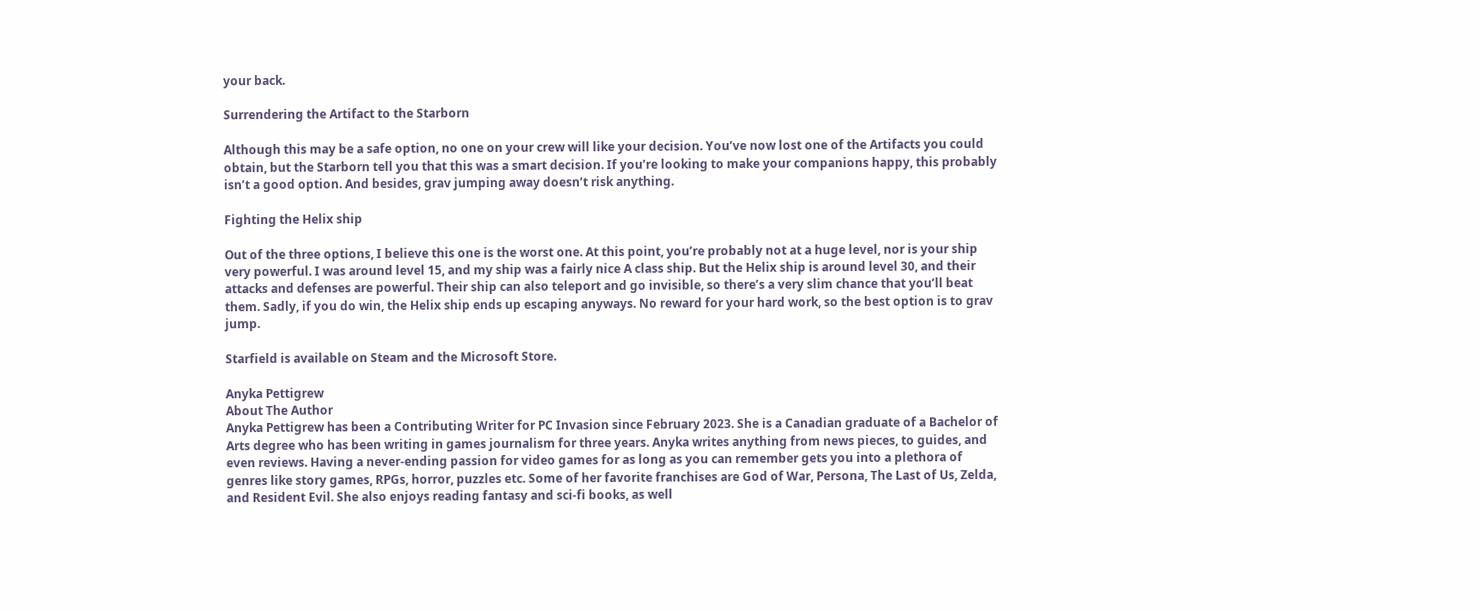your back.

Surrendering the Artifact to the Starborn

Although this may be a safe option, no one on your crew will like your decision. You’ve now lost one of the Artifacts you could obtain, but the Starborn tell you that this was a smart decision. If you’re looking to make your companions happy, this probably isn’t a good option. And besides, grav jumping away doesn’t risk anything.

Fighting the Helix ship

Out of the three options, I believe this one is the worst one. At this point, you’re probably not at a huge level, nor is your ship very powerful. I was around level 15, and my ship was a fairly nice A class ship. But the Helix ship is around level 30, and their attacks and defenses are powerful. Their ship can also teleport and go invisible, so there’s a very slim chance that you’ll beat them. Sadly, if you do win, the Helix ship ends up escaping anyways. No reward for your hard work, so the best option is to grav jump.

Starfield is available on Steam and the Microsoft Store.

Anyka Pettigrew
About The Author
Anyka Pettigrew has been a Contributing Writer for PC Invasion since February 2023. She is a Canadian graduate of a Bachelor of Arts degree who has been writing in games journalism for three years. Anyka writes anything from news pieces, to guides, and even reviews. Having a never-ending passion for video games for as long as you can remember gets you into a plethora of genres like story games, RPGs, horror, puzzles etc. Some of her favorite franchises are God of War, Persona, The Last of Us, Zelda, and Resident Evil. She also enjoys reading fantasy and sci-fi books, as well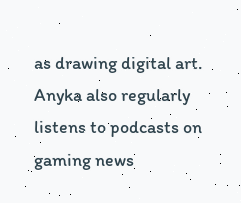as drawing digital art. Anyka also regularly listens to podcasts on gaming news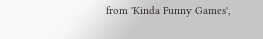from 'Kinda Funny Games',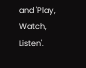and 'Play, Watch, Listen'.